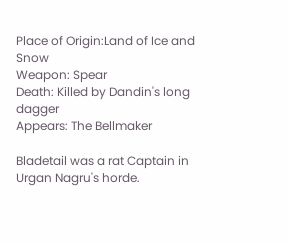Place of Origin:Land of Ice and Snow
Weapon: Spear
Death: Killed by Dandin's long dagger
Appears: The Bellmaker

Bladetail was a rat Captain in Urgan Nagru's horde.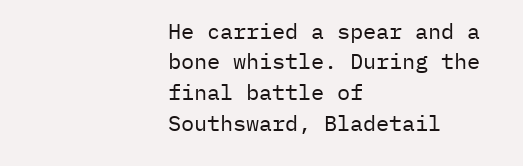He carried a spear and a bone whistle. During the final battle of Southsward, Bladetail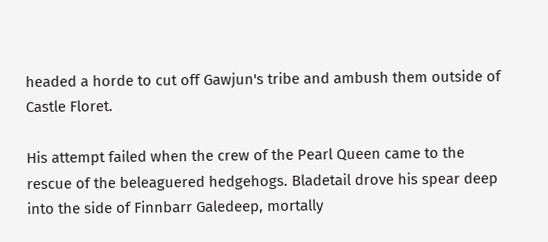headed a horde to cut off Gawjun's tribe and ambush them outside of Castle Floret.

His attempt failed when the crew of the Pearl Queen came to the rescue of the beleaguered hedgehogs. Bladetail drove his spear deep into the side of Finnbarr Galedeep, mortally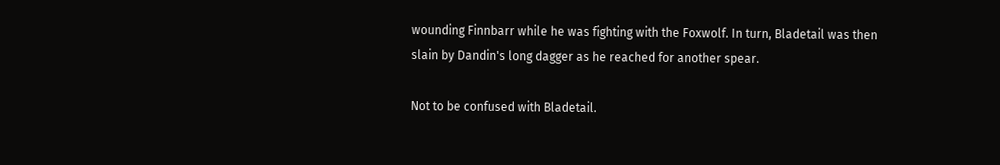wounding Finnbarr while he was fighting with the Foxwolf. In turn, Bladetail was then slain by Dandin's long dagger as he reached for another spear.

Not to be confused with Bladetail.